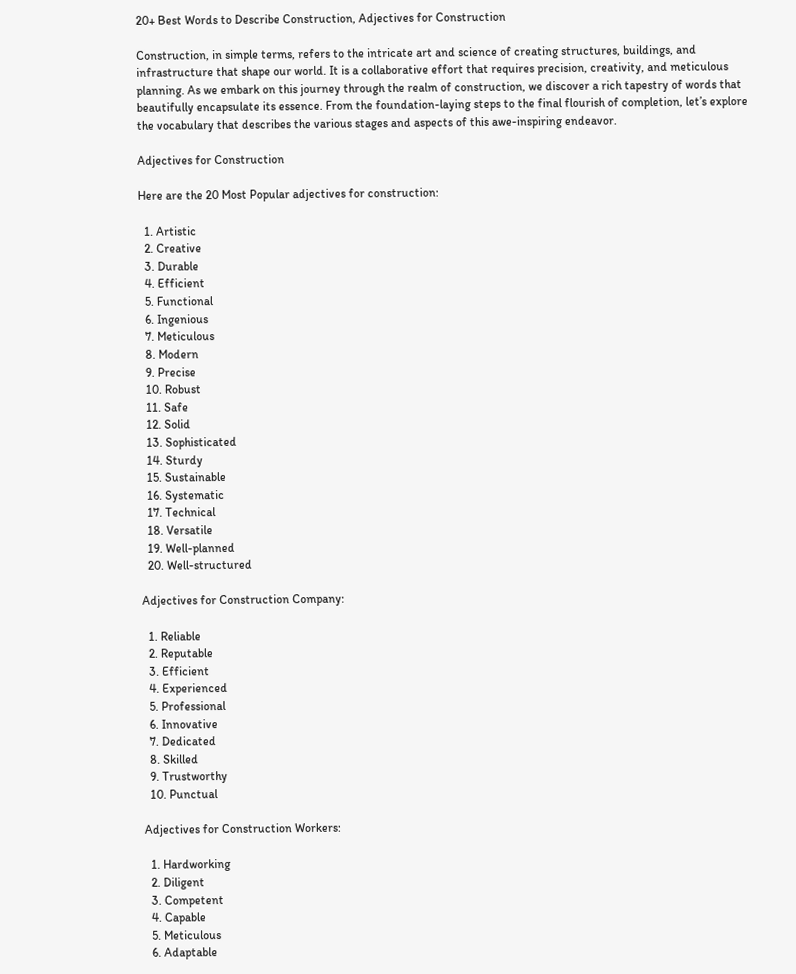20+ Best Words to Describe Construction, Adjectives for Construction

Construction, in simple terms, refers to the intricate art and science of creating structures, buildings, and infrastructure that shape our world. It is a collaborative effort that requires precision, creativity, and meticulous planning. As we embark on this journey through the realm of construction, we discover a rich tapestry of words that beautifully encapsulate its essence. From the foundation-laying steps to the final flourish of completion, let’s explore the vocabulary that describes the various stages and aspects of this awe-inspiring endeavor.

Adjectives for Construction

Here are the 20 Most Popular adjectives for construction:

  1. Artistic
  2. Creative
  3. Durable
  4. Efficient
  5. Functional
  6. Ingenious
  7. Meticulous
  8. Modern
  9. Precise
  10. Robust
  11. Safe
  12. Solid
  13. Sophisticated
  14. Sturdy
  15. Sustainable
  16. Systematic
  17. Technical
  18. Versatile
  19. Well-planned
  20. Well-structured

Adjectives for Construction Company:

  1. Reliable
  2. Reputable
  3. Efficient
  4. Experienced
  5. Professional
  6. Innovative
  7. Dedicated
  8. Skilled
  9. Trustworthy
  10. Punctual

Adjectives for Construction Workers:

  1. Hardworking
  2. Diligent
  3. Competent
  4. Capable
  5. Meticulous
  6. Adaptable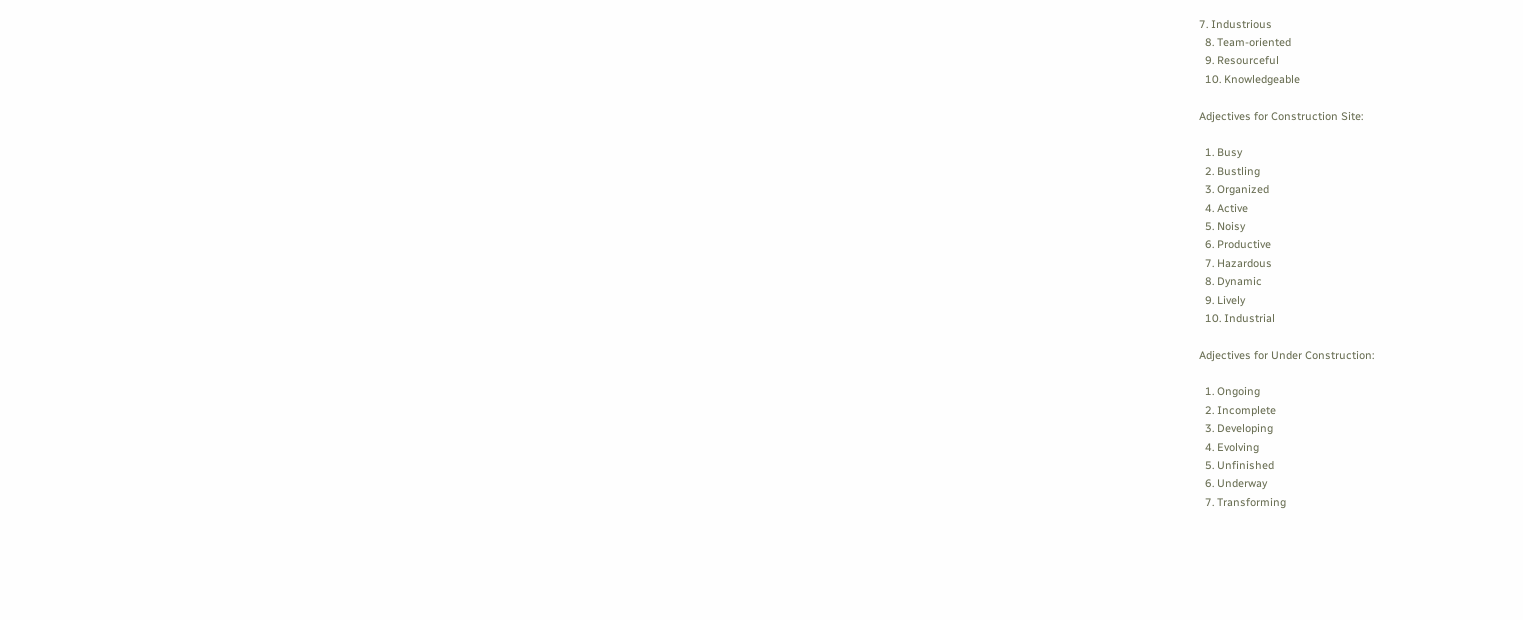7. Industrious
  8. Team-oriented
  9. Resourceful
  10. Knowledgeable

Adjectives for Construction Site:

  1. Busy
  2. Bustling
  3. Organized
  4. Active
  5. Noisy
  6. Productive
  7. Hazardous
  8. Dynamic
  9. Lively
  10. Industrial

Adjectives for Under Construction:

  1. Ongoing
  2. Incomplete
  3. Developing
  4. Evolving
  5. Unfinished
  6. Underway
  7. Transforming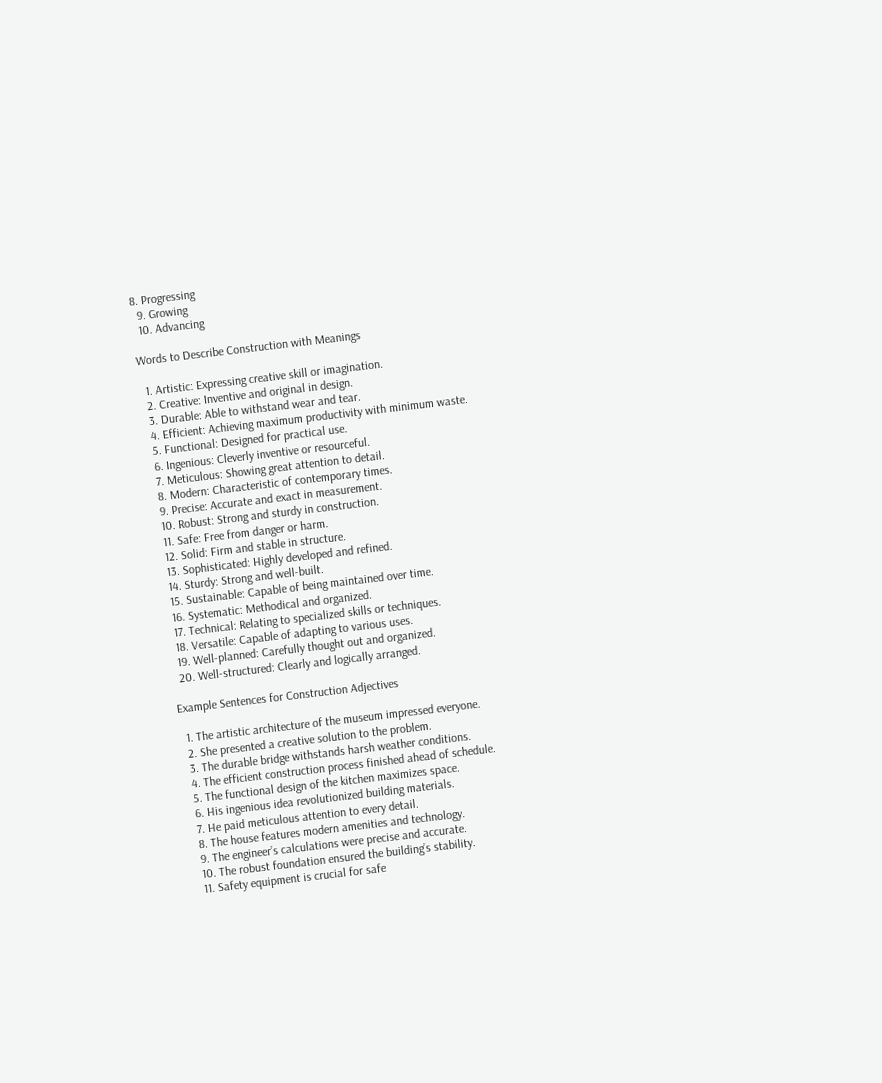8. Progressing
  9. Growing
  10. Advancing

Words to Describe Construction with Meanings

  1. Artistic: Expressing creative skill or imagination.
  2. Creative: Inventive and original in design.
  3. Durable: Able to withstand wear and tear.
  4. Efficient: Achieving maximum productivity with minimum waste.
  5. Functional: Designed for practical use.
  6. Ingenious: Cleverly inventive or resourceful.
  7. Meticulous: Showing great attention to detail.
  8. Modern: Characteristic of contemporary times.
  9. Precise: Accurate and exact in measurement.
  10. Robust: Strong and sturdy in construction.
  11. Safe: Free from danger or harm.
  12. Solid: Firm and stable in structure.
  13. Sophisticated: Highly developed and refined.
  14. Sturdy: Strong and well-built.
  15. Sustainable: Capable of being maintained over time.
  16. Systematic: Methodical and organized.
  17. Technical: Relating to specialized skills or techniques.
  18. Versatile: Capable of adapting to various uses.
  19. Well-planned: Carefully thought out and organized.
  20. Well-structured: Clearly and logically arranged.

Example Sentences for Construction Adjectives

  1. The artistic architecture of the museum impressed everyone.
  2. She presented a creative solution to the problem.
  3. The durable bridge withstands harsh weather conditions.
  4. The efficient construction process finished ahead of schedule.
  5. The functional design of the kitchen maximizes space.
  6. His ingenious idea revolutionized building materials.
  7. He paid meticulous attention to every detail.
  8. The house features modern amenities and technology.
  9. The engineer’s calculations were precise and accurate.
  10. The robust foundation ensured the building’s stability.
  11. Safety equipment is crucial for safe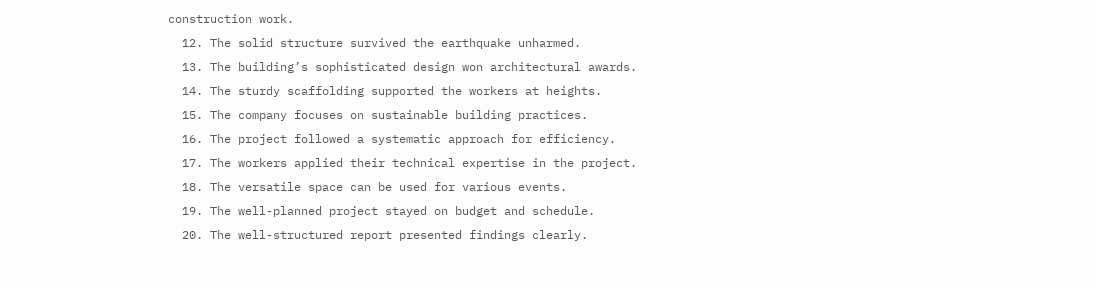construction work.
  12. The solid structure survived the earthquake unharmed.
  13. The building’s sophisticated design won architectural awards.
  14. The sturdy scaffolding supported the workers at heights.
  15. The company focuses on sustainable building practices.
  16. The project followed a systematic approach for efficiency.
  17. The workers applied their technical expertise in the project.
  18. The versatile space can be used for various events.
  19. The well-planned project stayed on budget and schedule.
  20. The well-structured report presented findings clearly.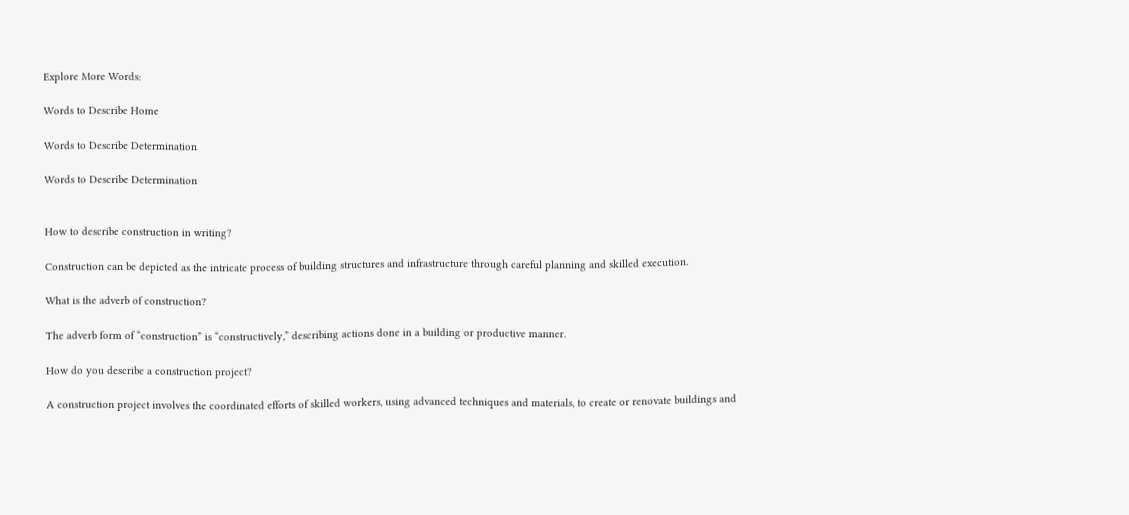Explore More Words:

Words to Describe Home

Words to Describe Determination

Words to Describe Determination


How to describe construction in writing?

Construction can be depicted as the intricate process of building structures and infrastructure through careful planning and skilled execution.

What is the adverb of construction?

The adverb form of “construction” is “constructively,” describing actions done in a building or productive manner.

How do you describe a construction project?

A construction project involves the coordinated efforts of skilled workers, using advanced techniques and materials, to create or renovate buildings and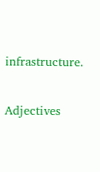infrastructure.

Adjectives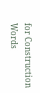for Construction Words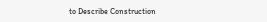to Describe Construction